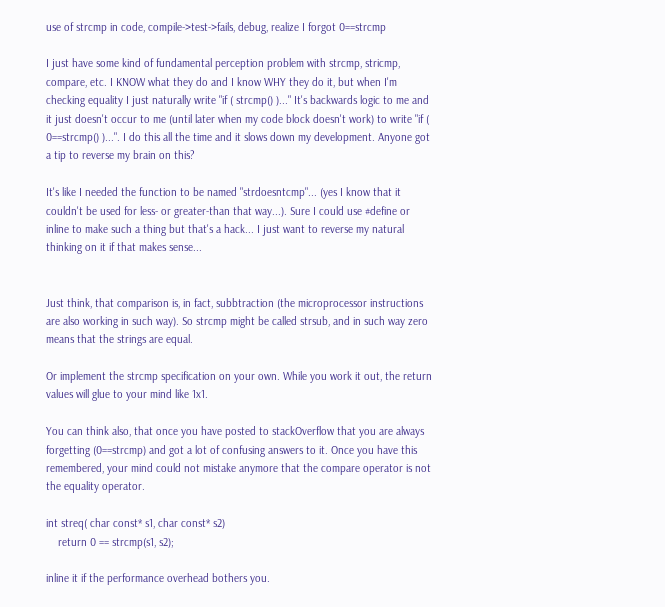use of strcmp in code, compile->test->fails, debug, realize I forgot 0==strcmp

I just have some kind of fundamental perception problem with strcmp, stricmp, compare, etc. I KNOW what they do and I know WHY they do it, but when I'm checking equality I just naturally write "if ( strcmp() )..." It's backwards logic to me and it just doesn't occur to me (until later when my code block doesn't work) to write "if ( 0==strcmp() )...". I do this all the time and it slows down my development. Anyone got a tip to reverse my brain on this?

It's like I needed the function to be named "strdoesntcmp"... (yes I know that it couldn't be used for less- or greater-than that way...). Sure I could use #define or inline to make such a thing but that's a hack... I just want to reverse my natural thinking on it if that makes sense...


Just think, that comparison is, in fact, subbtraction (the microprocessor instructions are also working in such way). So strcmp might be called strsub, and in such way zero means that the strings are equal.

Or implement the strcmp specification on your own. While you work it out, the return values will glue to your mind like 1x1.

You can think also, that once you have posted to stackOverflow that you are always forgetting (0==strcmp) and got a lot of confusing answers to it. Once you have this remembered, your mind could not mistake anymore that the compare operator is not the equality operator.

int streq( char const* s1, char const* s2)
    return 0 == strcmp(s1, s2);

inline it if the performance overhead bothers you.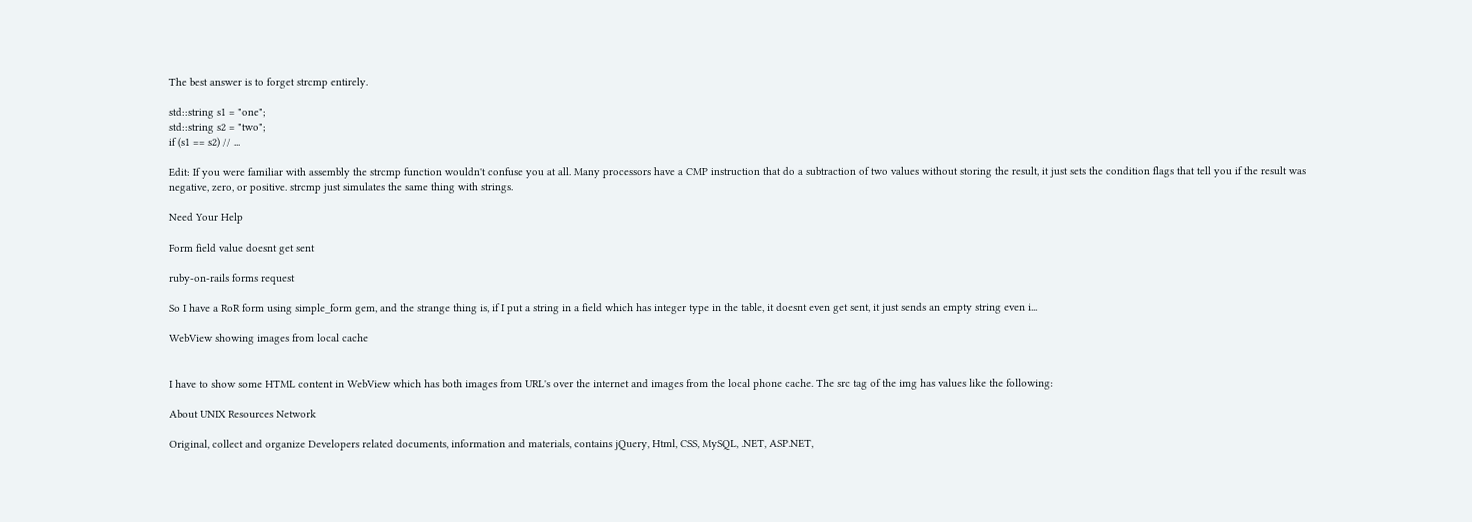The best answer is to forget strcmp entirely.

std::string s1 = "one";
std::string s2 = "two";
if (s1 == s2) // ...

Edit: If you were familiar with assembly the strcmp function wouldn't confuse you at all. Many processors have a CMP instruction that do a subtraction of two values without storing the result, it just sets the condition flags that tell you if the result was negative, zero, or positive. strcmp just simulates the same thing with strings.

Need Your Help

Form field value doesnt get sent

ruby-on-rails forms request

So I have a RoR form using simple_form gem, and the strange thing is, if I put a string in a field which has integer type in the table, it doesnt even get sent, it just sends an empty string even i...

WebView showing images from local cache


I have to show some HTML content in WebView which has both images from URL's over the internet and images from the local phone cache. The src tag of the img has values like the following:

About UNIX Resources Network

Original, collect and organize Developers related documents, information and materials, contains jQuery, Html, CSS, MySQL, .NET, ASP.NET,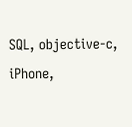SQL, objective-c, iPhone,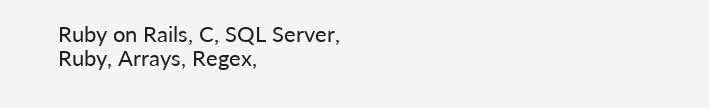Ruby on Rails, C, SQL Server, Ruby, Arrays, Regex,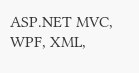ASP.NET MVC, WPF, XML,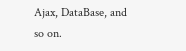Ajax, DataBase, and so on.